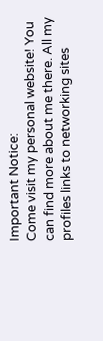Important Notice:
Come visit my personal website! You can find more about me there. All my profiles links to networking sites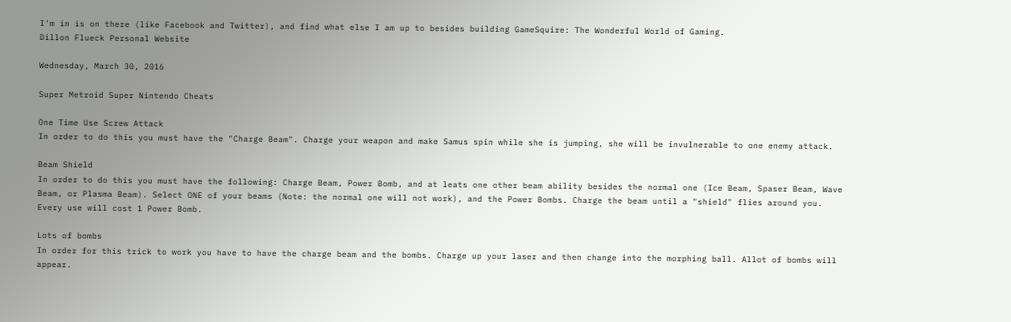I'm in is on there (like Facebook and Twitter), and find what else I am up to besides building GameSquire: The Wonderful World of Gaming.
Dillon Flueck Personal Website

Wednesday, March 30, 2016

Super Metroid Super Nintendo Cheats

One Time Use Screw Attack
In order to do this you must have the "Charge Beam". Charge your weapon and make Samus spin while she is jumping, she will be invulnerable to one enemy attack.

Beam Shield
In order to do this you must have the following: Charge Beam, Power Bomb, and at leats one other beam ability besides the normal one (Ice Beam, Spaser Beam, Wave Beam, or Plasma Beam). Select ONE of your beams (Note: the normal one will not work), and the Power Bombs. Charge the beam until a "shield" flies around you. Every use will cost 1 Power Bomb.

Lots of bombs
In order for this trick to work you have to have the charge beam and the bombs. Charge up your laser and then change into the morphing ball. Allot of bombs will appear.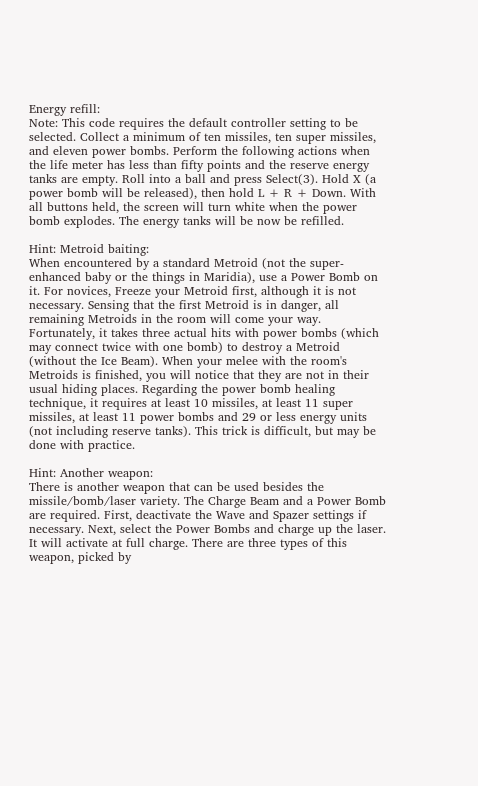Energy refill:
Note: This code requires the default controller setting to be selected. Collect a minimum of ten missiles, ten super missiles, and eleven power bombs. Perform the following actions when the life meter has less than fifty points and the reserve energy tanks are empty. Roll into a ball and press Select(3). Hold X (a power bomb will be released), then hold L + R + Down. With all buttons held, the screen will turn white when the power bomb explodes. The energy tanks will be now be refilled.

Hint: Metroid baiting:
When encountered by a standard Metroid (not the super-enhanced baby or the things in Maridia), use a Power Bomb on it. For novices, Freeze your Metroid first, although it is not necessary. Sensing that the first Metroid is in danger, all remaining Metroids in the room will come your way. Fortunately, it takes three actual hits with power bombs (which may connect twice with one bomb) to destroy a Metroid (without the Ice Beam). When your melee with the room's Metroids is finished, you will notice that they are not in their usual hiding places. Regarding the power bomb healing technique, it requires at least 10 missiles, at least 11 super missiles, at least 11 power bombs and 29 or less energy units (not including reserve tanks). This trick is difficult, but may be done with practice.

Hint: Another weapon:
There is another weapon that can be used besides the missile/bomb/laser variety. The Charge Beam and a Power Bomb are required. First, deactivate the Wave and Spazer settings if necessary. Next, select the Power Bombs and charge up the laser. It will activate at full charge. There are three types of this weapon, picked by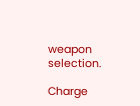weapon selection.

Charge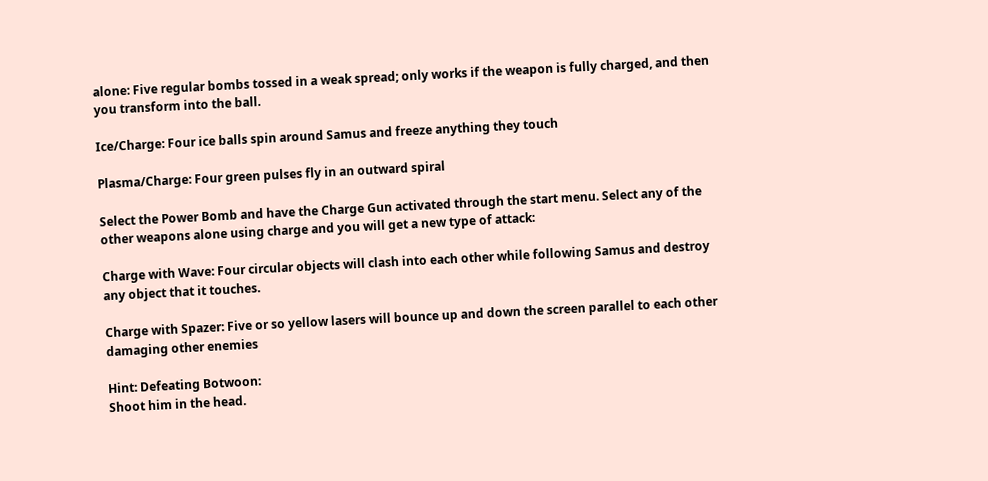alone: Five regular bombs tossed in a weak spread; only works if the weapon is fully charged, and then you transform into the ball.

Ice/Charge: Four ice balls spin around Samus and freeze anything they touch

Plasma/Charge: Four green pulses fly in an outward spiral

Select the Power Bomb and have the Charge Gun activated through the start menu. Select any of the other weapons alone using charge and you will get a new type of attack:

Charge with Wave: Four circular objects will clash into each other while following Samus and destroy any object that it touches.

Charge with Spazer: Five or so yellow lasers will bounce up and down the screen parallel to each other damaging other enemies

Hint: Defeating Botwoon:
Shoot him in the head.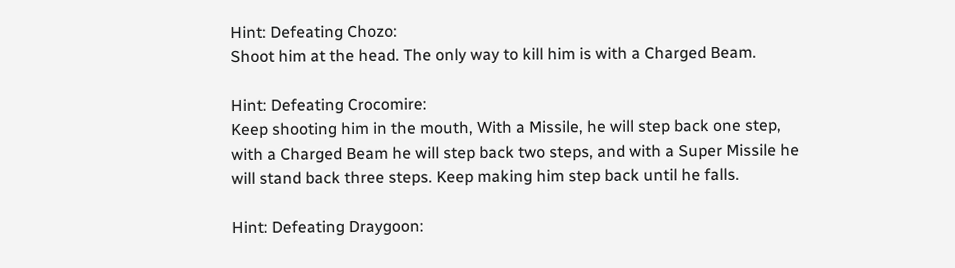Hint: Defeating Chozo:
Shoot him at the head. The only way to kill him is with a Charged Beam.

Hint: Defeating Crocomire:
Keep shooting him in the mouth, With a Missile, he will step back one step, with a Charged Beam he will step back two steps, and with a Super Missile he will stand back three steps. Keep making him step back until he falls.

Hint: Defeating Draygoon: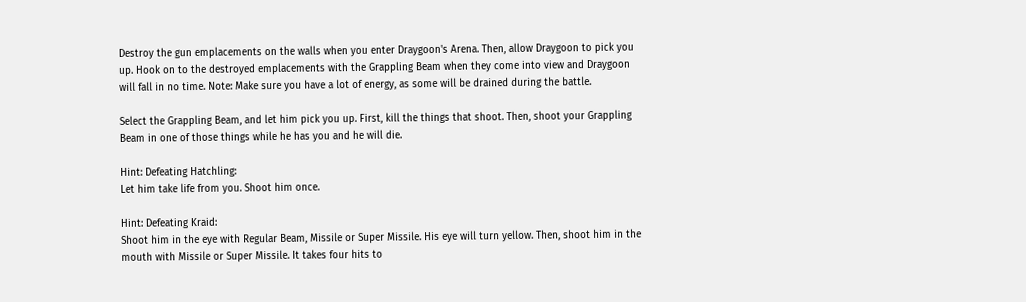Destroy the gun emplacements on the walls when you enter Draygoon's Arena. Then, allow Draygoon to pick you up. Hook on to the destroyed emplacements with the Grappling Beam when they come into view and Draygoon will fall in no time. Note: Make sure you have a lot of energy, as some will be drained during the battle.

Select the Grappling Beam, and let him pick you up. First, kill the things that shoot. Then, shoot your Grappling Beam in one of those things while he has you and he will die.

Hint: Defeating Hatchling:
Let him take life from you. Shoot him once.

Hint: Defeating Kraid:
Shoot him in the eye with Regular Beam, Missile or Super Missile. His eye will turn yellow. Then, shoot him in the mouth with Missile or Super Missile. It takes four hits to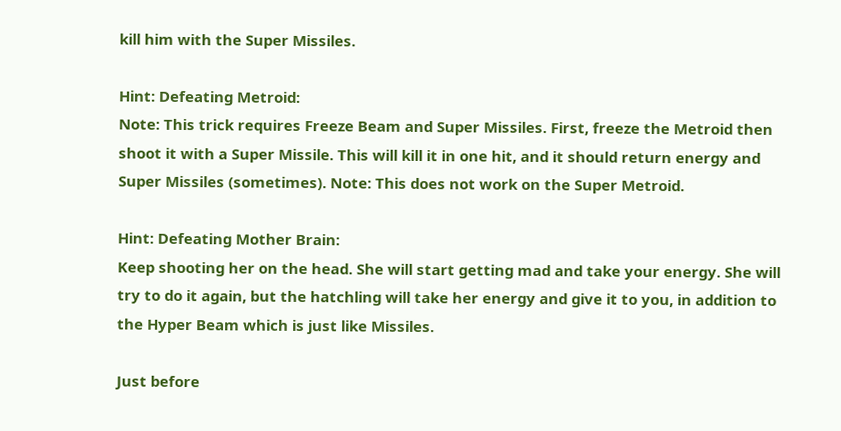kill him with the Super Missiles.

Hint: Defeating Metroid:
Note: This trick requires Freeze Beam and Super Missiles. First, freeze the Metroid then shoot it with a Super Missile. This will kill it in one hit, and it should return energy and Super Missiles (sometimes). Note: This does not work on the Super Metroid.

Hint: Defeating Mother Brain:
Keep shooting her on the head. She will start getting mad and take your energy. She will try to do it again, but the hatchling will take her energy and give it to you, in addition to the Hyper Beam which is just like Missiles.

Just before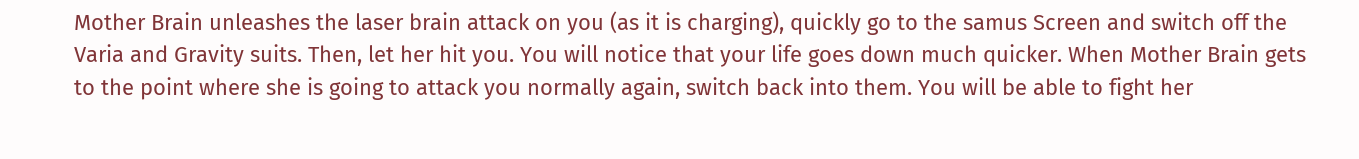Mother Brain unleashes the laser brain attack on you (as it is charging), quickly go to the samus Screen and switch off the Varia and Gravity suits. Then, let her hit you. You will notice that your life goes down much quicker. When Mother Brain gets to the point where she is going to attack you normally again, switch back into them. You will be able to fight her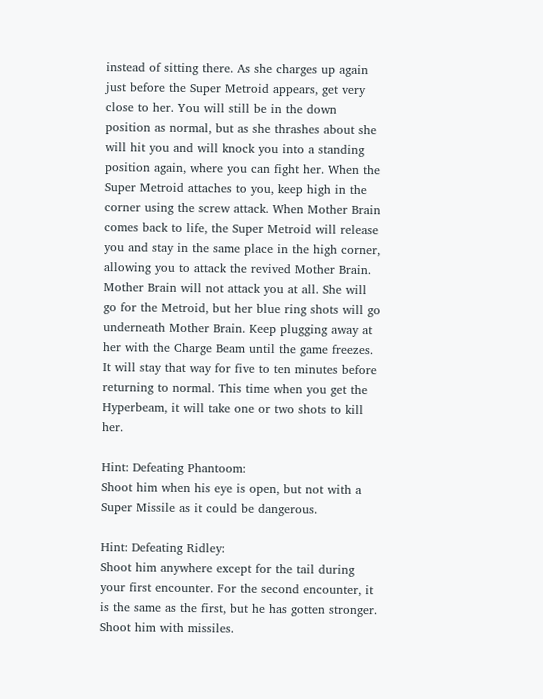instead of sitting there. As she charges up again just before the Super Metroid appears, get very close to her. You will still be in the down position as normal, but as she thrashes about she will hit you and will knock you into a standing position again, where you can fight her. When the Super Metroid attaches to you, keep high in the corner using the screw attack. When Mother Brain comes back to life, the Super Metroid will release you and stay in the same place in the high corner, allowing you to attack the revived Mother Brain. Mother Brain will not attack you at all. She will go for the Metroid, but her blue ring shots will go underneath Mother Brain. Keep plugging away at her with the Charge Beam until the game freezes. It will stay that way for five to ten minutes before returning to normal. This time when you get the Hyperbeam, it will take one or two shots to kill her.

Hint: Defeating Phantoom:
Shoot him when his eye is open, but not with a Super Missile as it could be dangerous.

Hint: Defeating Ridley:
Shoot him anywhere except for the tail during your first encounter. For the second encounter, it is the same as the first, but he has gotten stronger. Shoot him with missiles.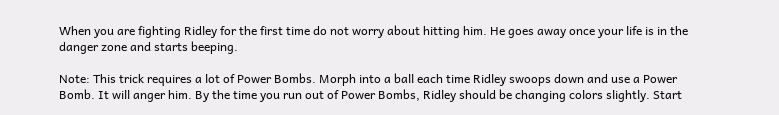When you are fighting Ridley for the first time do not worry about hitting him. He goes away once your life is in the danger zone and starts beeping.

Note: This trick requires a lot of Power Bombs. Morph into a ball each time Ridley swoops down and use a Power Bomb. It will anger him. By the time you run out of Power Bombs, Ridley should be changing colors slightly. Start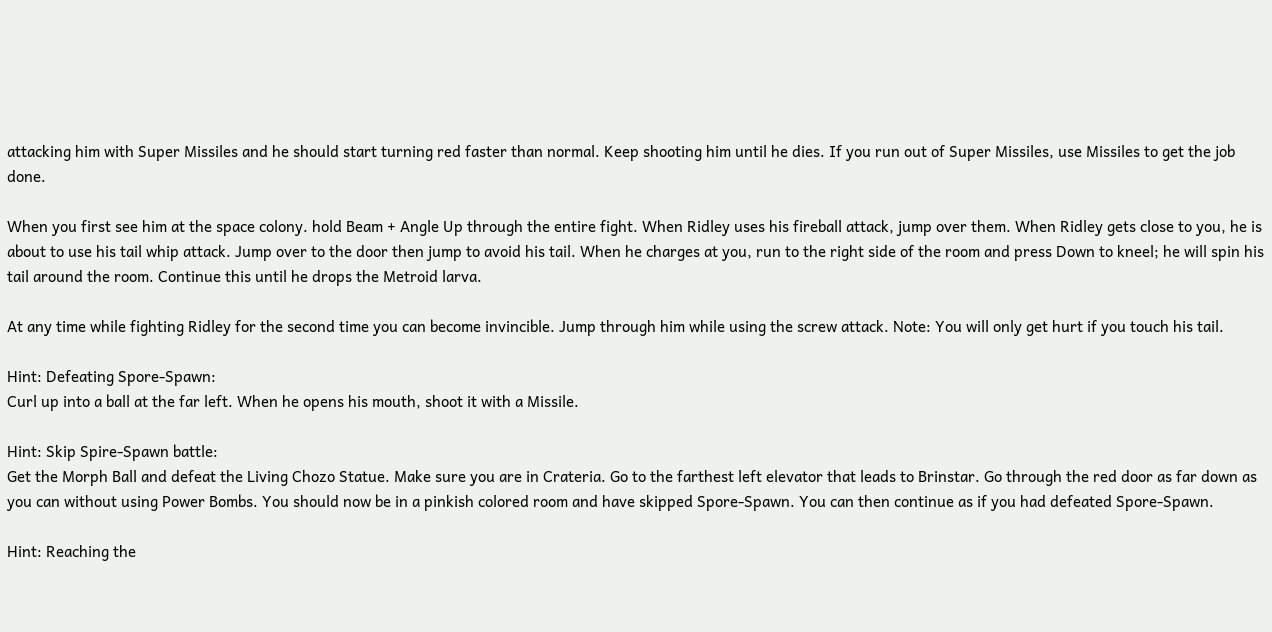attacking him with Super Missiles and he should start turning red faster than normal. Keep shooting him until he dies. If you run out of Super Missiles, use Missiles to get the job done.

When you first see him at the space colony. hold Beam + Angle Up through the entire fight. When Ridley uses his fireball attack, jump over them. When Ridley gets close to you, he is about to use his tail whip attack. Jump over to the door then jump to avoid his tail. When he charges at you, run to the right side of the room and press Down to kneel; he will spin his tail around the room. Continue this until he drops the Metroid larva.

At any time while fighting Ridley for the second time you can become invincible. Jump through him while using the screw attack. Note: You will only get hurt if you touch his tail.

Hint: Defeating Spore-Spawn:
Curl up into a ball at the far left. When he opens his mouth, shoot it with a Missile.

Hint: Skip Spire-Spawn battle:
Get the Morph Ball and defeat the Living Chozo Statue. Make sure you are in Crateria. Go to the farthest left elevator that leads to Brinstar. Go through the red door as far down as you can without using Power Bombs. You should now be in a pinkish colored room and have skipped Spore-Spawn. You can then continue as if you had defeated Spore-Spawn.

Hint: Reaching the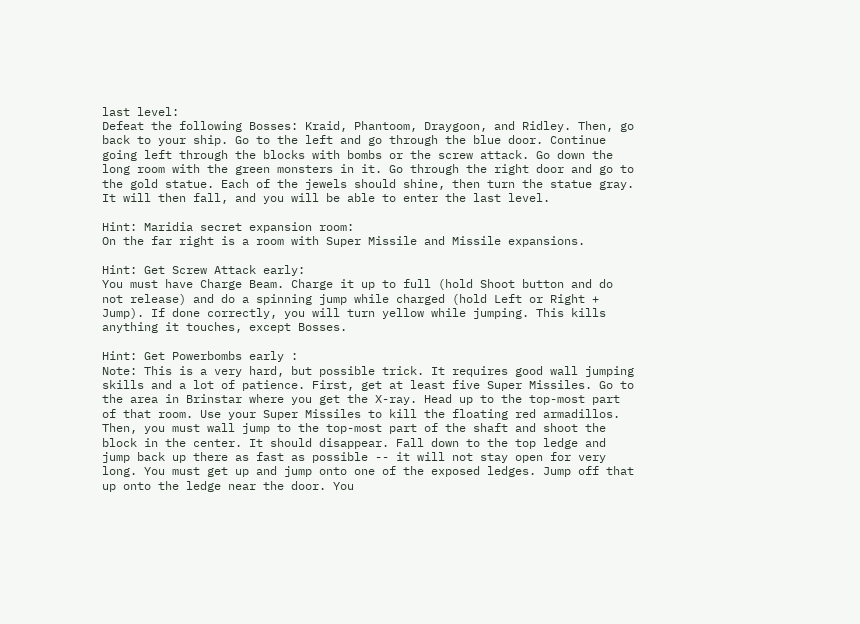last level:
Defeat the following Bosses: Kraid, Phantoom, Draygoon, and Ridley. Then, go back to your ship. Go to the left and go through the blue door. Continue going left through the blocks with bombs or the screw attack. Go down the long room with the green monsters in it. Go through the right door and go to the gold statue. Each of the jewels should shine, then turn the statue gray. It will then fall, and you will be able to enter the last level.

Hint: Maridia secret expansion room:
On the far right is a room with Super Missile and Missile expansions.

Hint: Get Screw Attack early:
You must have Charge Beam. Charge it up to full (hold Shoot button and do not release) and do a spinning jump while charged (hold Left or Right + Jump). If done correctly, you will turn yellow while jumping. This kills anything it touches, except Bosses.

Hint: Get Powerbombs early :
Note: This is a very hard, but possible trick. It requires good wall jumping skills and a lot of patience. First, get at least five Super Missiles. Go to the area in Brinstar where you get the X-ray. Head up to the top-most part of that room. Use your Super Missiles to kill the floating red armadillos. Then, you must wall jump to the top-most part of the shaft and shoot the block in the center. It should disappear. Fall down to the top ledge and jump back up there as fast as possible -- it will not stay open for very long. You must get up and jump onto one of the exposed ledges. Jump off that up onto the ledge near the door. You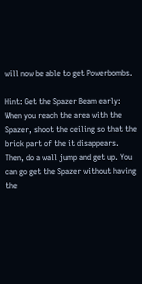will now be able to get Powerbombs.

Hint: Get the Spazer Beam early:
When you reach the area with the Spazer, shoot the ceiling so that the brick part of the it disappears. Then, do a wall jump and get up. You can go get the Spazer without having the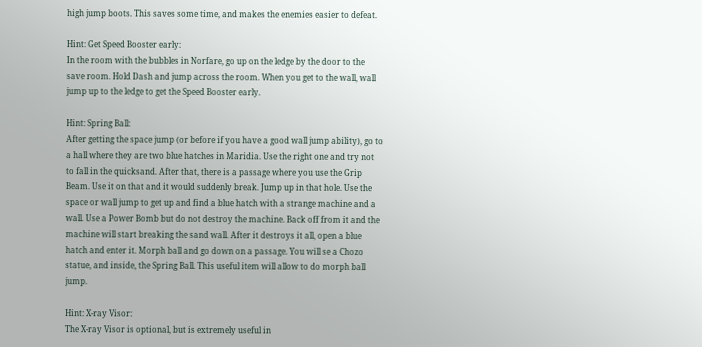high jump boots. This saves some time, and makes the enemies easier to defeat.

Hint: Get Speed Booster early:
In the room with the bubbles in Norfare, go up on the ledge by the door to the save room. Hold Dash and jump across the room. When you get to the wall, wall jump up to the ledge to get the Speed Booster early.

Hint: Spring Ball:
After getting the space jump (or before if you have a good wall jump ability), go to a hall where they are two blue hatches in Maridia. Use the right one and try not to fall in the quicksand. After that, there is a passage where you use the Grip Beam. Use it on that and it would suddenly break. Jump up in that hole. Use the space or wall jump to get up and find a blue hatch with a strange machine and a wall. Use a Power Bomb but do not destroy the machine. Back off from it and the machine will start breaking the sand wall. After it destroys it all, open a blue hatch and enter it. Morph ball and go down on a passage. You will se a Chozo statue, and inside, the Spring Ball. This useful item will allow to do morph ball jump.

Hint: X-ray Visor:
The X-ray Visor is optional, but is extremely useful in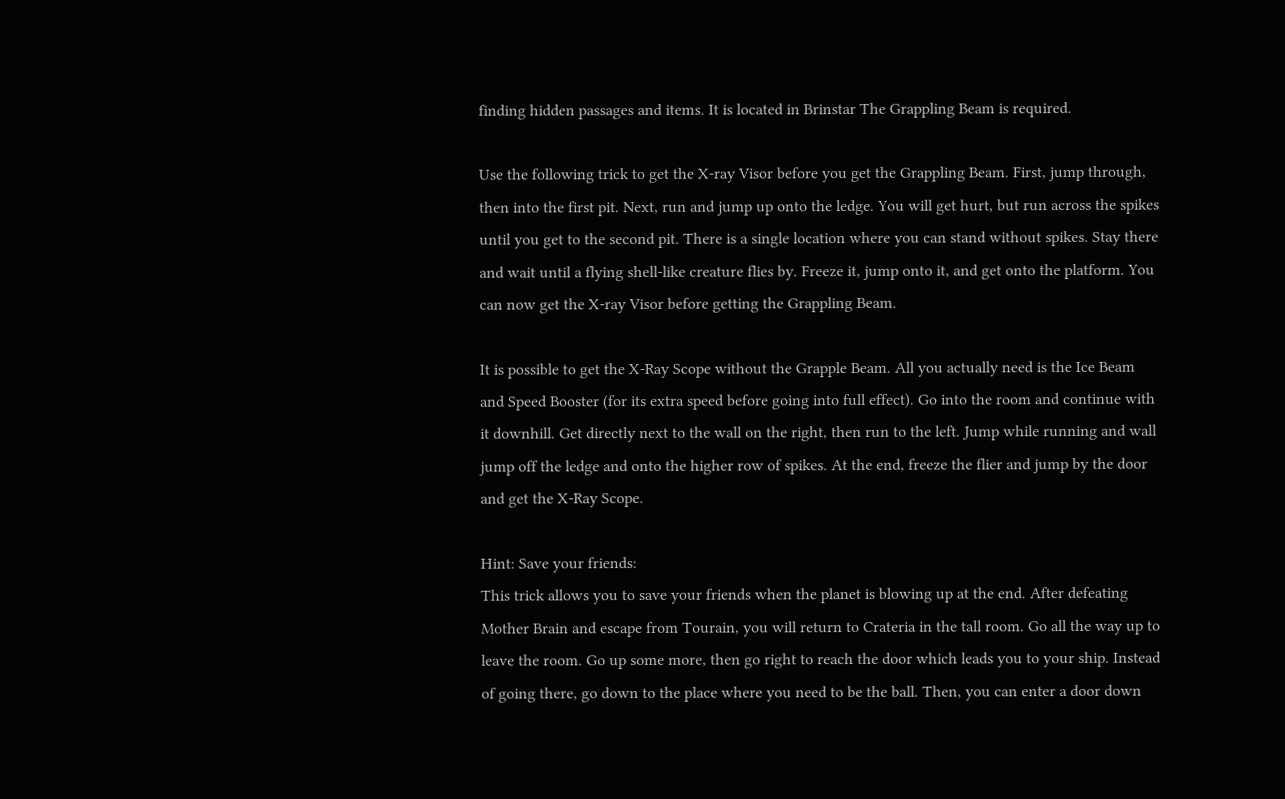finding hidden passages and items. It is located in Brinstar The Grappling Beam is required.

Use the following trick to get the X-ray Visor before you get the Grappling Beam. First, jump through, then into the first pit. Next, run and jump up onto the ledge. You will get hurt, but run across the spikes until you get to the second pit. There is a single location where you can stand without spikes. Stay there and wait until a flying shell-like creature flies by. Freeze it, jump onto it, and get onto the platform. You can now get the X-ray Visor before getting the Grappling Beam.

It is possible to get the X-Ray Scope without the Grapple Beam. All you actually need is the Ice Beam and Speed Booster (for its extra speed before going into full effect). Go into the room and continue with it downhill. Get directly next to the wall on the right, then run to the left. Jump while running and wall jump off the ledge and onto the higher row of spikes. At the end, freeze the flier and jump by the door and get the X-Ray Scope.

Hint: Save your friends:
This trick allows you to save your friends when the planet is blowing up at the end. After defeating Mother Brain and escape from Tourain, you will return to Crateria in the tall room. Go all the way up to leave the room. Go up some more, then go right to reach the door which leads you to your ship. Instead of going there, go down to the place where you need to be the ball. Then, you can enter a door down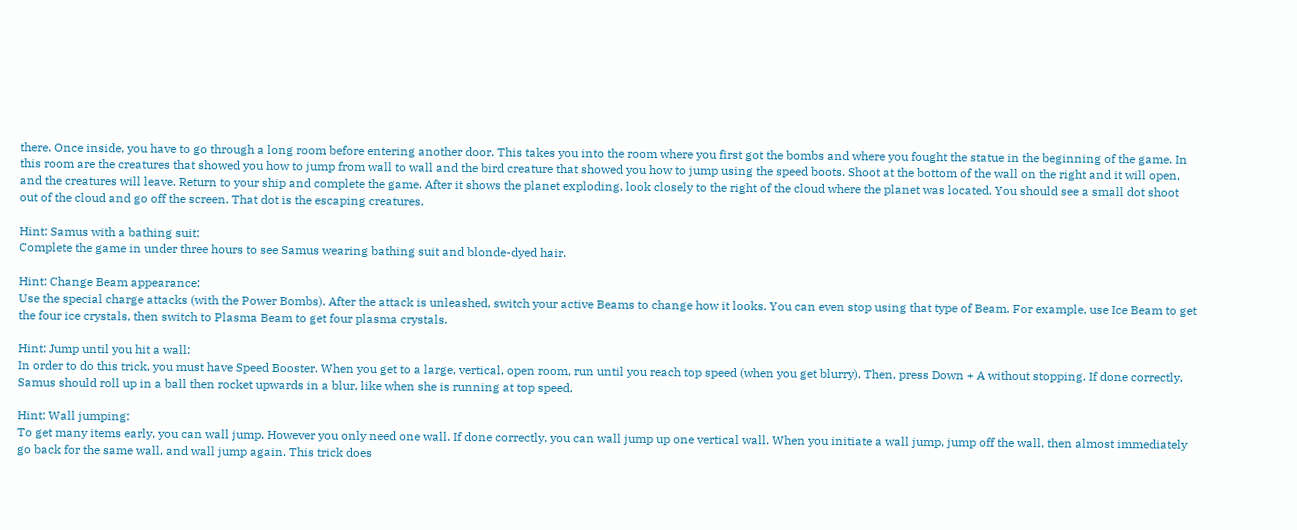there. Once inside, you have to go through a long room before entering another door. This takes you into the room where you first got the bombs and where you fought the statue in the beginning of the game. In this room are the creatures that showed you how to jump from wall to wall and the bird creature that showed you how to jump using the speed boots. Shoot at the bottom of the wall on the right and it will open, and the creatures will leave. Return to your ship and complete the game. After it shows the planet exploding, look closely to the right of the cloud where the planet was located. You should see a small dot shoot out of the cloud and go off the screen. That dot is the escaping creatures.

Hint: Samus with a bathing suit:
Complete the game in under three hours to see Samus wearing bathing suit and blonde-dyed hair.

Hint: Change Beam appearance:
Use the special charge attacks (with the Power Bombs). After the attack is unleashed, switch your active Beams to change how it looks. You can even stop using that type of Beam. For example, use Ice Beam to get the four ice crystals, then switch to Plasma Beam to get four plasma crystals.

Hint: Jump until you hit a wall:
In order to do this trick, you must have Speed Booster. When you get to a large, vertical, open room, run until you reach top speed (when you get blurry). Then, press Down + A without stopping. If done correctly, Samus should roll up in a ball then rocket upwards in a blur, like when she is running at top speed.

Hint: Wall jumping:
To get many items early, you can wall jump. However you only need one wall. If done correctly, you can wall jump up one vertical wall. When you initiate a wall jump, jump off the wall, then almost immediately go back for the same wall, and wall jump again. This trick does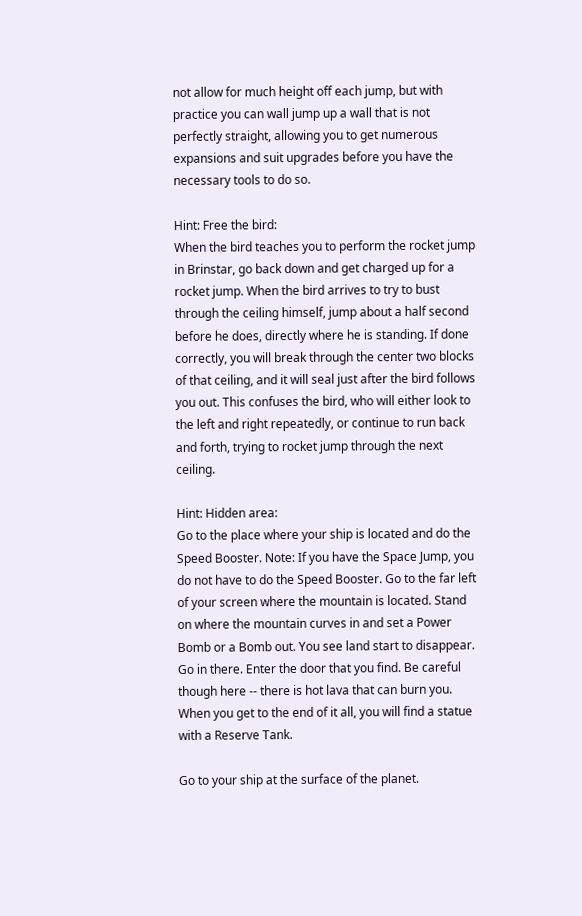not allow for much height off each jump, but with practice you can wall jump up a wall that is not perfectly straight, allowing you to get numerous expansions and suit upgrades before you have the necessary tools to do so.

Hint: Free the bird:
When the bird teaches you to perform the rocket jump in Brinstar, go back down and get charged up for a rocket jump. When the bird arrives to try to bust through the ceiling himself, jump about a half second before he does, directly where he is standing. If done correctly, you will break through the center two blocks of that ceiling, and it will seal just after the bird follows you out. This confuses the bird, who will either look to the left and right repeatedly, or continue to run back and forth, trying to rocket jump through the next ceiling.

Hint: Hidden area:
Go to the place where your ship is located and do the Speed Booster. Note: If you have the Space Jump, you do not have to do the Speed Booster. Go to the far left of your screen where the mountain is located. Stand on where the mountain curves in and set a Power Bomb or a Bomb out. You see land start to disappear. Go in there. Enter the door that you find. Be careful though here -- there is hot lava that can burn you. When you get to the end of it all, you will find a statue with a Reserve Tank.

Go to your ship at the surface of the planet.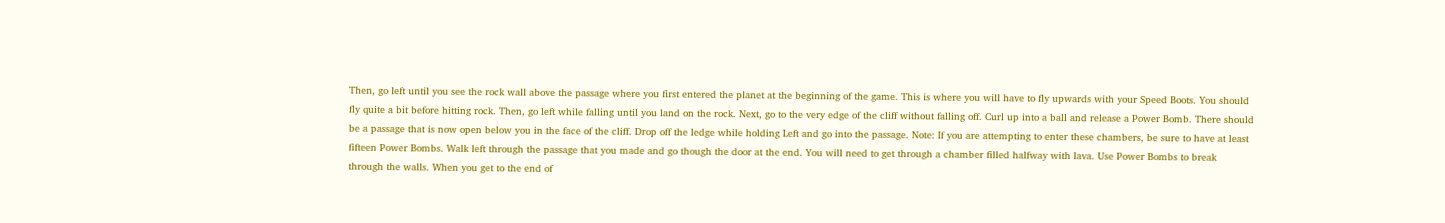Then, go left until you see the rock wall above the passage where you first entered the planet at the beginning of the game. This is where you will have to fly upwards with your Speed Boots. You should fly quite a bit before hitting rock. Then, go left while falling until you land on the rock. Next, go to the very edge of the cliff without falling off. Curl up into a ball and release a Power Bomb. There should be a passage that is now open below you in the face of the cliff. Drop off the ledge while holding Left and go into the passage. Note: If you are attempting to enter these chambers, be sure to have at least fifteen Power Bombs. Walk left through the passage that you made and go though the door at the end. You will need to get through a chamber filled halfway with lava. Use Power Bombs to break through the walls. When you get to the end of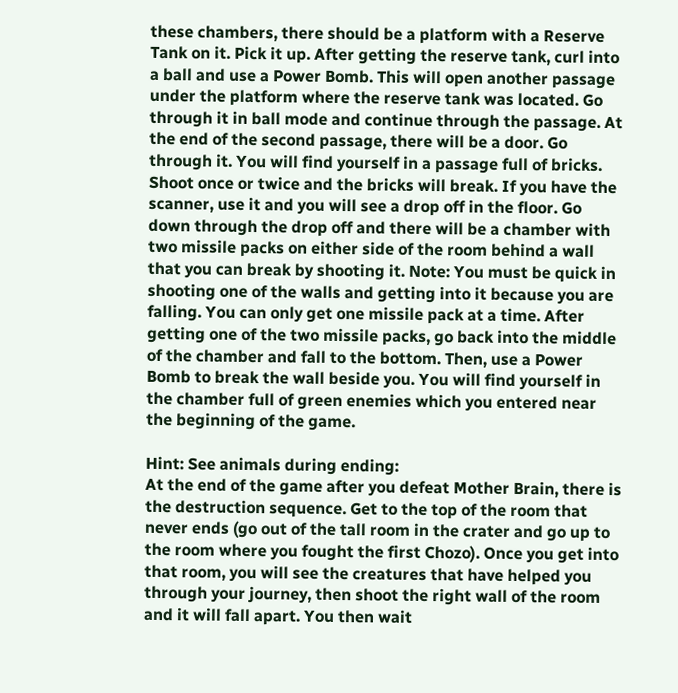these chambers, there should be a platform with a Reserve Tank on it. Pick it up. After getting the reserve tank, curl into a ball and use a Power Bomb. This will open another passage under the platform where the reserve tank was located. Go through it in ball mode and continue through the passage. At the end of the second passage, there will be a door. Go through it. You will find yourself in a passage full of bricks. Shoot once or twice and the bricks will break. If you have the scanner, use it and you will see a drop off in the floor. Go down through the drop off and there will be a chamber with two missile packs on either side of the room behind a wall that you can break by shooting it. Note: You must be quick in shooting one of the walls and getting into it because you are falling. You can only get one missile pack at a time. After getting one of the two missile packs, go back into the middle of the chamber and fall to the bottom. Then, use a Power Bomb to break the wall beside you. You will find yourself in the chamber full of green enemies which you entered near the beginning of the game.

Hint: See animals during ending:
At the end of the game after you defeat Mother Brain, there is the destruction sequence. Get to the top of the room that never ends (go out of the tall room in the crater and go up to the room where you fought the first Chozo). Once you get into that room, you will see the creatures that have helped you through your journey, then shoot the right wall of the room and it will fall apart. You then wait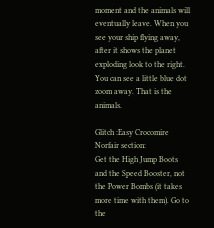moment and the animals will eventually leave. When you see your ship flying away, after it shows the planet exploding look to the right. You can see a little blue dot zoom away. That is the animals.

Glitch :Easy Crocomire Norfair section:
Get the High Jump Boots and the Speed Booster, not the Power Bombs (it takes more time with them). Go to the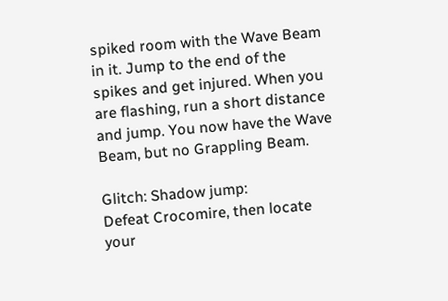spiked room with the Wave Beam in it. Jump to the end of the spikes and get injured. When you are flashing, run a short distance and jump. You now have the Wave Beam, but no Grappling Beam.

Glitch: Shadow jump:
Defeat Crocomire, then locate your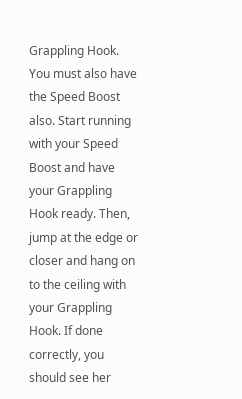Grappling Hook. You must also have the Speed Boost also. Start running with your Speed Boost and have your Grappling Hook ready. Then, jump at the edge or closer and hang on to the ceiling with your Grappling Hook. If done correctly, you should see her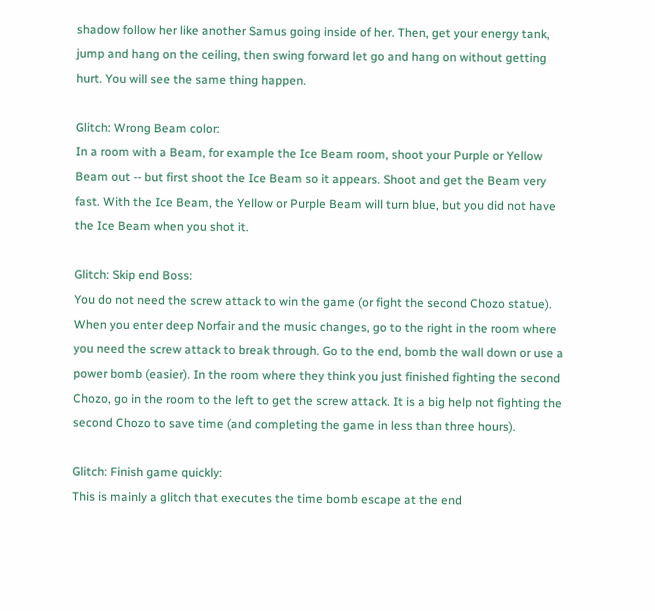shadow follow her like another Samus going inside of her. Then, get your energy tank, jump and hang on the ceiling, then swing forward let go and hang on without getting hurt. You will see the same thing happen.

Glitch: Wrong Beam color:
In a room with a Beam, for example the Ice Beam room, shoot your Purple or Yellow Beam out -- but first shoot the Ice Beam so it appears. Shoot and get the Beam very fast. With the Ice Beam, the Yellow or Purple Beam will turn blue, but you did not have the Ice Beam when you shot it.

Glitch: Skip end Boss:
You do not need the screw attack to win the game (or fight the second Chozo statue). When you enter deep Norfair and the music changes, go to the right in the room where you need the screw attack to break through. Go to the end, bomb the wall down or use a power bomb (easier). In the room where they think you just finished fighting the second Chozo, go in the room to the left to get the screw attack. It is a big help not fighting the second Chozo to save time (and completing the game in less than three hours).

Glitch: Finish game quickly:
This is mainly a glitch that executes the time bomb escape at the end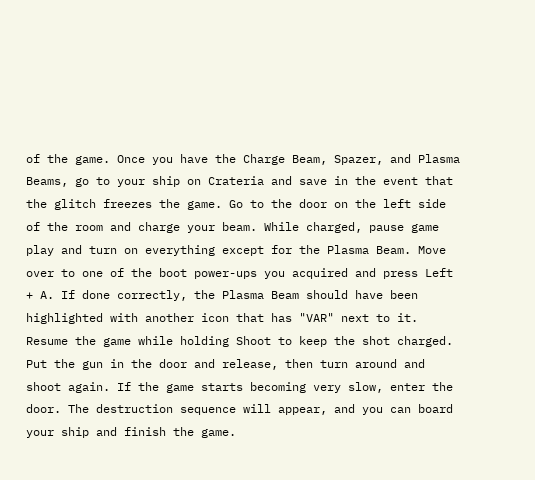of the game. Once you have the Charge Beam, Spazer, and Plasma Beams, go to your ship on Crateria and save in the event that the glitch freezes the game. Go to the door on the left side of the room and charge your beam. While charged, pause game play and turn on everything except for the Plasma Beam. Move over to one of the boot power-ups you acquired and press Left + A. If done correctly, the Plasma Beam should have been highlighted with another icon that has "VAR" next to it. Resume the game while holding Shoot to keep the shot charged. Put the gun in the door and release, then turn around and shoot again. If the game starts becoming very slow, enter the door. The destruction sequence will appear, and you can board your ship and finish the game.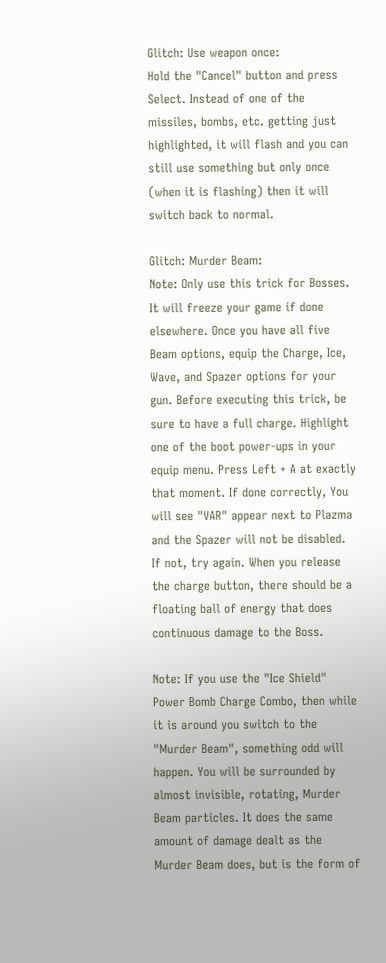Glitch: Use weapon once:
Hold the "Cancel" button and press Select. Instead of one of the missiles, bombs, etc. getting just highlighted, it will flash and you can still use something but only once (when it is flashing) then it will switch back to normal.

Glitch: Murder Beam:
Note: Only use this trick for Bosses. It will freeze your game if done elsewhere. Once you have all five Beam options, equip the Charge, Ice, Wave, and Spazer options for your gun. Before executing this trick, be sure to have a full charge. Highlight one of the boot power-ups in your equip menu. Press Left + A at exactly that moment. If done correctly, You will see "VAR" appear next to Plazma and the Spazer will not be disabled. If not, try again. When you release the charge button, there should be a floating ball of energy that does continuous damage to the Boss.

Note: If you use the "Ice Shield" Power Bomb Charge Combo, then while it is around you switch to the "Murder Beam", something odd will happen. You will be surrounded by almost invisible, rotating, Murder Beam particles. It does the same amount of damage dealt as the Murder Beam does, but is the form of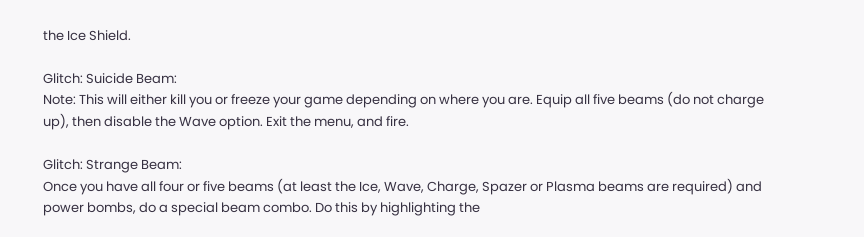the Ice Shield.

Glitch: Suicide Beam:
Note: This will either kill you or freeze your game depending on where you are. Equip all five beams (do not charge up), then disable the Wave option. Exit the menu, and fire.

Glitch: Strange Beam:
Once you have all four or five beams (at least the Ice, Wave, Charge, Spazer or Plasma beams are required) and power bombs, do a special beam combo. Do this by highlighting the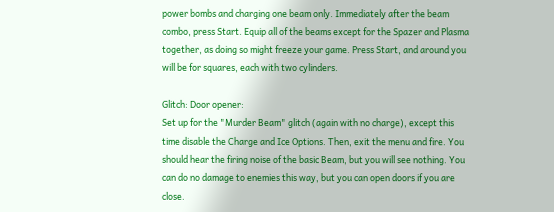power bombs and charging one beam only. Immediately after the beam combo, press Start. Equip all of the beams except for the Spazer and Plasma together, as doing so might freeze your game. Press Start, and around you will be for squares, each with two cylinders.

Glitch: Door opener:
Set up for the "Murder Beam" glitch (again with no charge), except this time disable the Charge and Ice Options. Then, exit the menu and fire. You should hear the firing noise of the basic Beam, but you will see nothing. You can do no damage to enemies this way, but you can open doors if you are close.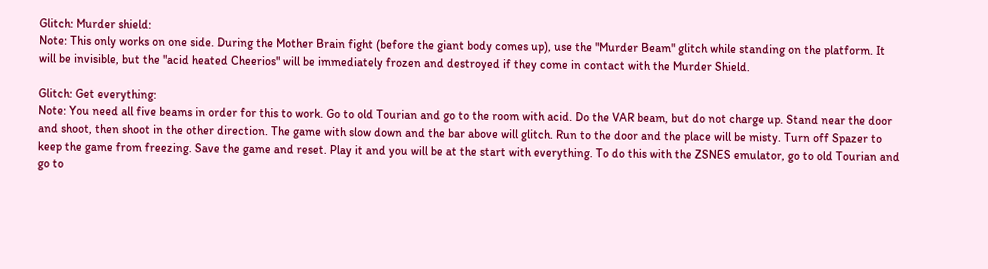Glitch: Murder shield:
Note: This only works on one side. During the Mother Brain fight (before the giant body comes up), use the "Murder Beam" glitch while standing on the platform. It will be invisible, but the "acid heated Cheerios" will be immediately frozen and destroyed if they come in contact with the Murder Shield.

Glitch: Get everything:
Note: You need all five beams in order for this to work. Go to old Tourian and go to the room with acid. Do the VAR beam, but do not charge up. Stand near the door and shoot, then shoot in the other direction. The game with slow down and the bar above will glitch. Run to the door and the place will be misty. Turn off Spazer to keep the game from freezing. Save the game and reset. Play it and you will be at the start with everything. To do this with the ZSNES emulator, go to old Tourian and go to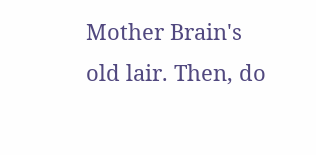Mother Brain's old lair. Then, do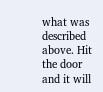what was described above. Hit the door and it will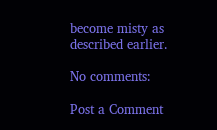become misty as described earlier.

No comments:

Post a Comment